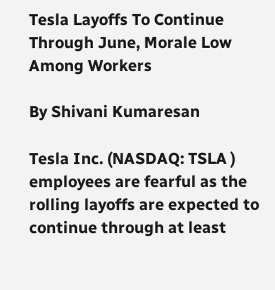Tesla Layoffs To Continue Through June, Morale Low Among Workers

By Shivani Kumaresan

Tesla Inc. (NASDAQ: TSLA ) employees are fearful as the rolling layoffs are expected to continue through at least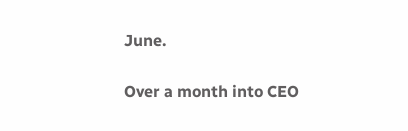June.

Over a month into CEO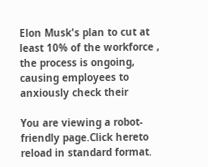Elon Musk's plan to cut at least 10% of the workforce , the process is ongoing, causing employees to anxiously check their

You are viewing a robot-friendly page.Click hereto reload in standard format.